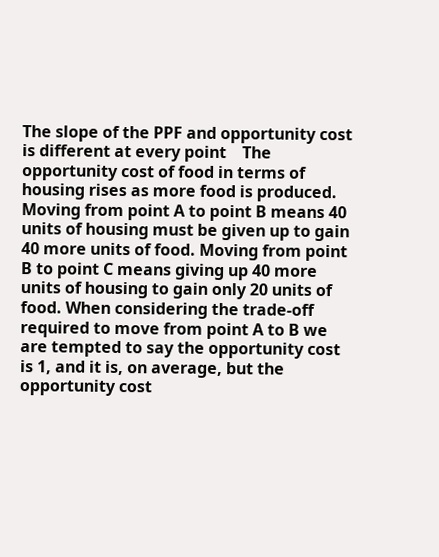The slope of the PPF and opportunity cost is different at every point    The opportunity cost of food in terms of housing rises as more food is produced. Moving from point A to point B means 40 units of housing must be given up to gain 40 more units of food. Moving from point B to point C means giving up 40 more units of housing to gain only 20 units of food. When considering the trade-off required to move from point A to B we are tempted to say the opportunity cost is 1, and it is, on average, but the opportunity cost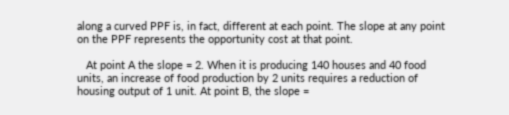along a curved PPF is, in fact, different at each point. The slope at any point on the PPF represents the opportunity cost at that point.

   At point A the slope = 2. When it is producing 140 houses and 40 food units, an increase of food production by 2 units requires a reduction of housing output of 1 unit. At point B, the slope =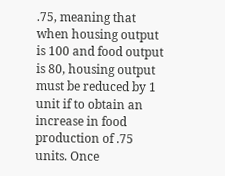.75, meaning that when housing output is 100 and food output is 80, housing output must be reduced by 1 unit if to obtain an increase in food production of .75 units. Once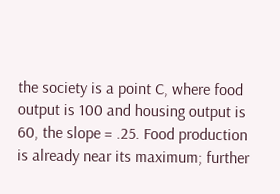the society is a point C, where food output is 100 and housing output is 60, the slope = .25. Food production is already near its maximum; further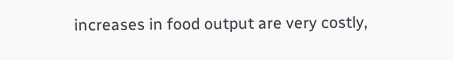increases in food output are very costly,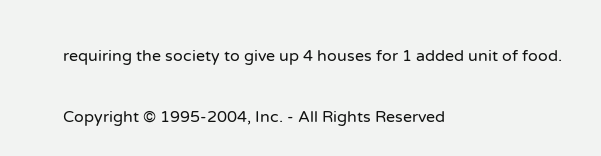requiring the society to give up 4 houses for 1 added unit of food.

Copyright © 1995-2004, Inc. - All Rights Reserved